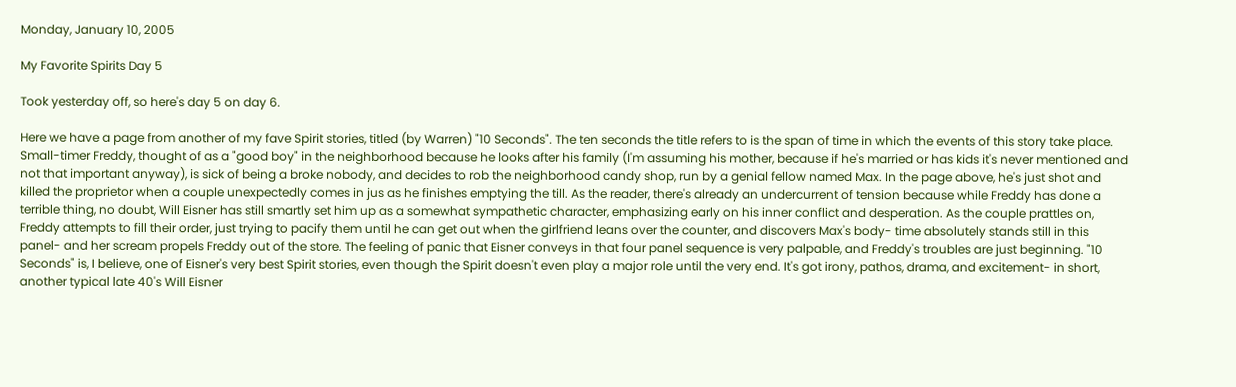Monday, January 10, 2005

My Favorite Spirits Day 5

Took yesterday off, so here's day 5 on day 6.

Here we have a page from another of my fave Spirit stories, titled (by Warren) "10 Seconds". The ten seconds the title refers to is the span of time in which the events of this story take place. Small-timer Freddy, thought of as a "good boy" in the neighborhood because he looks after his family (I'm assuming his mother, because if he's married or has kids it's never mentioned and not that important anyway), is sick of being a broke nobody, and decides to rob the neighborhood candy shop, run by a genial fellow named Max. In the page above, he's just shot and killed the proprietor when a couple unexpectedly comes in jus as he finishes emptying the till. As the reader, there's already an undercurrent of tension because while Freddy has done a terrible thing, no doubt, Will Eisner has still smartly set him up as a somewhat sympathetic character, emphasizing early on his inner conflict and desperation. As the couple prattles on, Freddy attempts to fill their order, just trying to pacify them until he can get out when the girlfriend leans over the counter, and discovers Max's body- time absolutely stands still in this panel- and her scream propels Freddy out of the store. The feeling of panic that Eisner conveys in that four panel sequence is very palpable, and Freddy's troubles are just beginning. "10 Seconds" is, I believe, one of Eisner's very best Spirit stories, even though the Spirit doesn't even play a major role until the very end. It's got irony, pathos, drama, and excitement- in short, another typical late 40's Will Eisner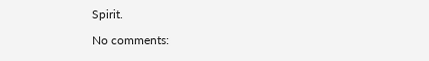Spirit.

No comments: